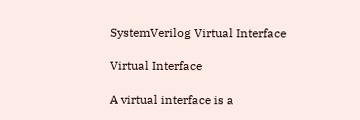SystemVerilog Virtual Interface

Virtual Interface

A virtual interface is a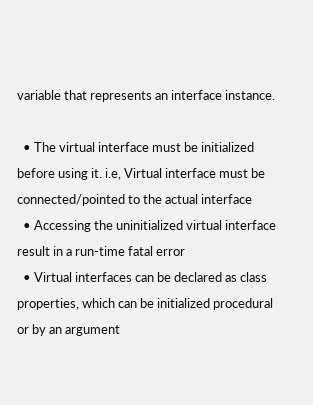variable that represents an interface instance.

  • The virtual interface must be initialized before using it. i.e, Virtual interface must be connected/pointed to the actual interface
  • Accessing the uninitialized virtual interface result in a run-time fatal error
  • Virtual interfaces can be declared as class properties, which can be initialized procedural or by an argument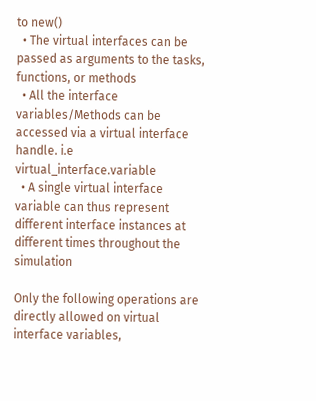to new()
  • The virtual interfaces can be passed as arguments to the tasks, functions, or methods
  • All the interface variables/Methods can be accessed via a virtual interface handle. i.e virtual_interface.variable
  • A single virtual interface variable can thus represent different interface instances at different times throughout the simulation

Only the following operations are directly allowed on virtual interface variables,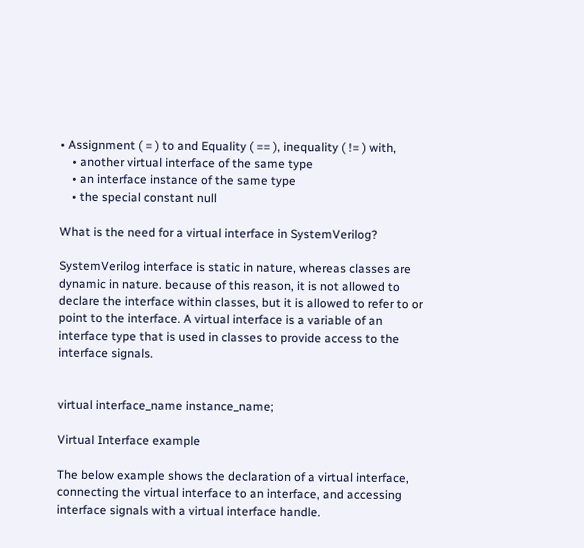• Assignment ( = ) to and Equality ( == ), inequality ( != ) with,
    • another virtual interface of the same type
    • an interface instance of the same type
    • the special constant null

What is the need for a virtual interface in SystemVerilog?

SystemVerilog interface is static in nature, whereas classes are dynamic in nature. because of this reason, it is not allowed to declare the interface within classes, but it is allowed to refer to or point to the interface. A virtual interface is a variable of an interface type that is used in classes to provide access to the interface signals.


virtual interface_name instance_name;

Virtual Interface example

The below example shows the declaration of a virtual interface, connecting the virtual interface to an interface, and accessing interface signals with a virtual interface handle.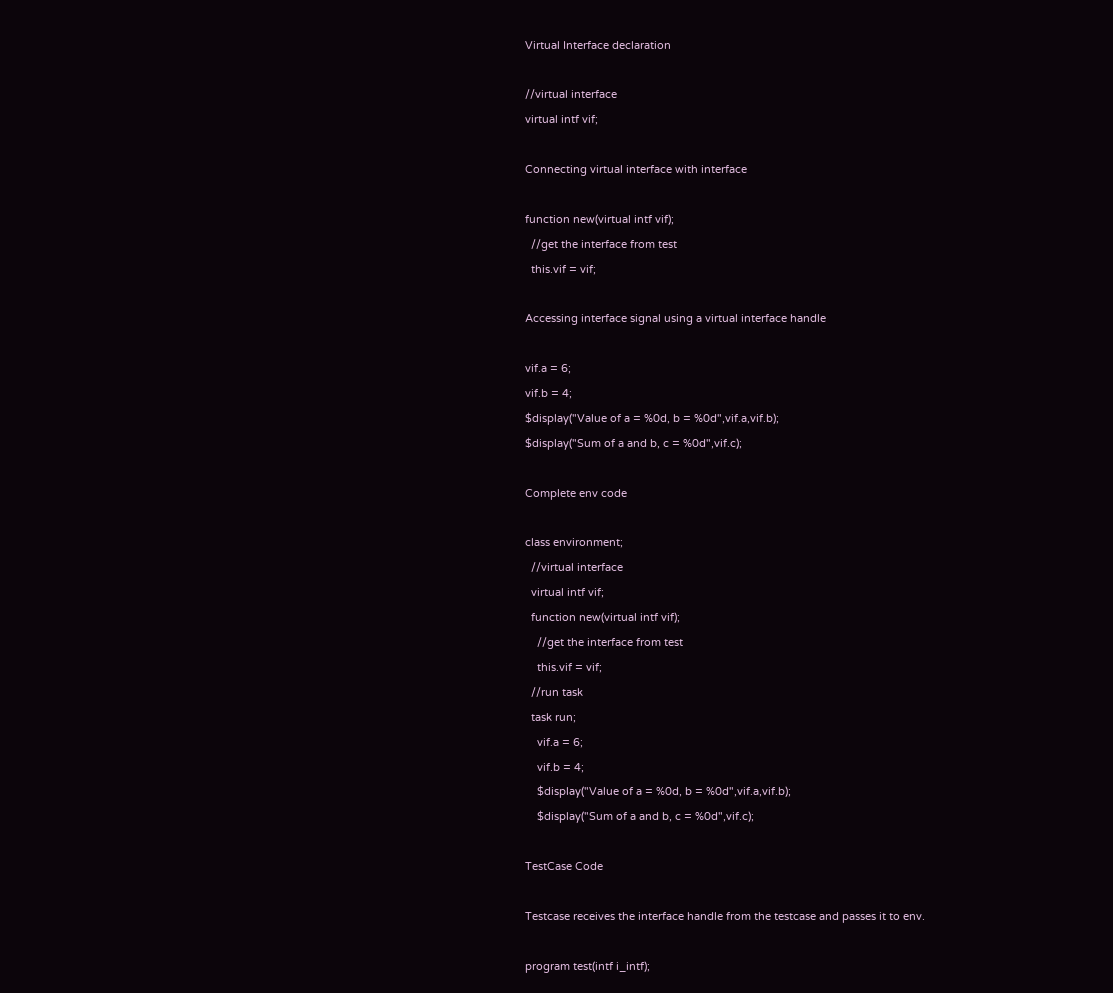Virtual Interface declaration

//virtual interface
virtual intf vif;

Connecting virtual interface with interface

function new(virtual intf vif);
  //get the interface from test
  this.vif = vif;

Accessing interface signal using a virtual interface handle

vif.a = 6;
vif.b = 4;
$display("Value of a = %0d, b = %0d",vif.a,vif.b);
$display("Sum of a and b, c = %0d",vif.c);

Complete env code

class environment;
  //virtual interface
  virtual intf vif;
  function new(virtual intf vif);
    //get the interface from test
    this.vif = vif;
  //run task
  task run;
    vif.a = 6;
    vif.b = 4;
    $display("Value of a = %0d, b = %0d",vif.a,vif.b);
    $display("Sum of a and b, c = %0d",vif.c);

TestCase Code

Testcase receives the interface handle from the testcase and passes it to env.

program test(intf i_intf);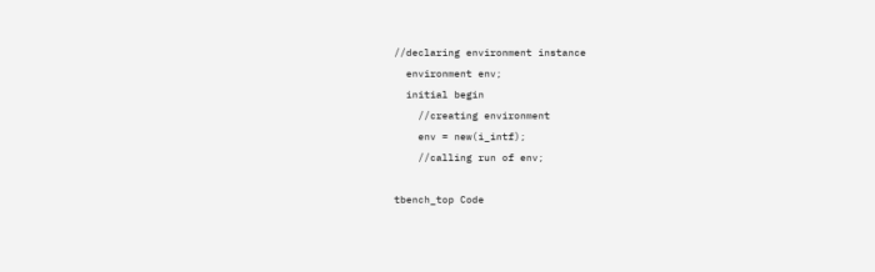//declaring environment instance
  environment env;
  initial begin
    //creating environment
    env = new(i_intf);
    //calling run of env;

tbench_top Code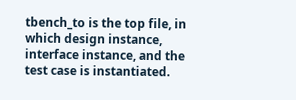tbench_to is the top file, in which design instance, interface instance, and the test case is instantiated.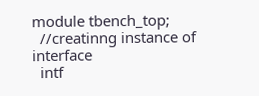module tbench_top;
  //creatinng instance of interface
  intf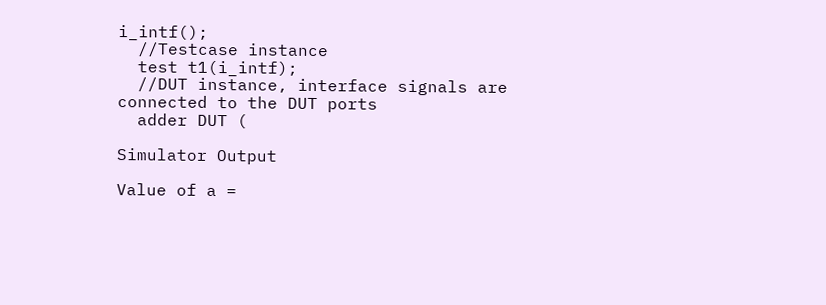i_intf();
  //Testcase instance
  test t1(i_intf);
  //DUT instance, interface signals are connected to the DUT ports
  adder DUT (

Simulator Output

Value of a =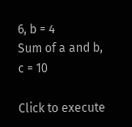6, b = 4
Sum of a and b, c = 10

Click to execute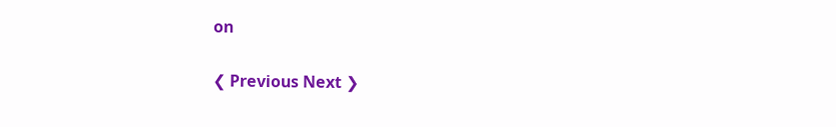on

❮ Previous Next ❯